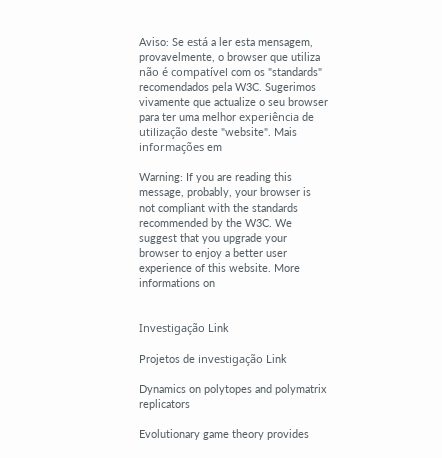Aviso: Se está a ler esta mensagem, provavelmente, o browser que utiliza não é compatível com os "standards" recomendados pela W3C. Sugerimos vivamente que actualize o seu browser para ter uma melhor experiência de utilização deste "website". Mais informações em

Warning: If you are reading this message, probably, your browser is not compliant with the standards recommended by the W3C. We suggest that you upgrade your browser to enjoy a better user experience of this website. More informations on


Investigação Link

Projetos de investigação Link

Dynamics on polytopes and polymatrix replicators

Evolutionary game theory provides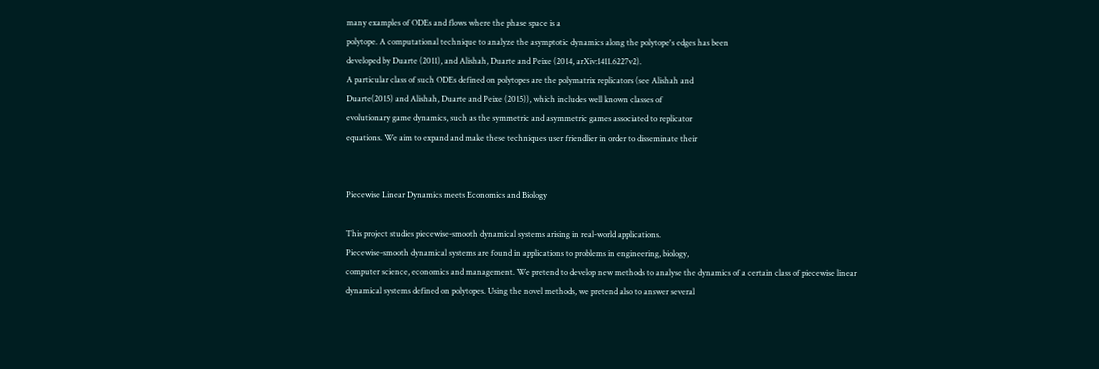many examples of ODEs and flows where the phase space is a
polytope. A computational technique to analyze the asymptotic dynamics along the polytope's edges has been
developed by Duarte (2011), and Alishah, Duarte and Peixe (2014, arXiv:1411.6227v2).
A particular class of such ODEs defined on polytopes are the polymatrix replicators (see Alishah and
Duarte(2015) and Alishah, Duarte and Peixe (2015)), which includes well known classes of
evolutionary game dynamics, such as the symmetric and asymmetric games associated to replicator
equations. We aim to expand and make these techniques user friendlier in order to disseminate their


Piecewise Linear Dynamics meets Economics and Biology

This project studies piecewise-smooth dynamical systems arising in real-world applications.
Piecewise-smooth dynamical systems are found in applications to problems in engineering, biology,
computer science, economics and management. We pretend to develop new methods to analyse the dynamics of a certain class of piecewise linear dynamical systems defined on polytopes. Using the novel methods, we pretend also to answer several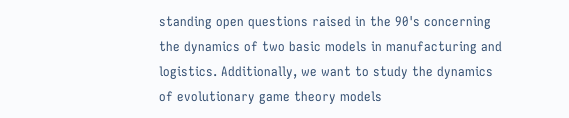standing open questions raised in the 90's concerning the dynamics of two basic models in manufacturing and logistics. Additionally, we want to study the dynamics of evolutionary game theory models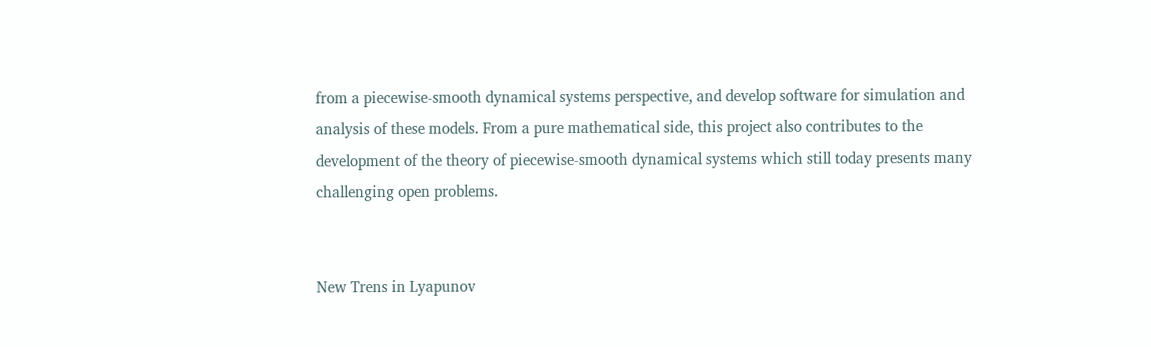from a piecewise-smooth dynamical systems perspective, and develop software for simulation and analysis of these models. From a pure mathematical side, this project also contributes to the development of the theory of piecewise-smooth dynamical systems which still today presents many challenging open problems.


New Trens in Lyapunov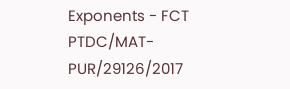Exponents - FCT PTDC/MAT-PUR/29126/2017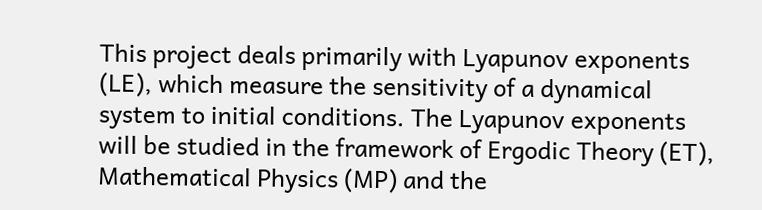This project deals primarily with Lyapunov exponents (LE), which measure the sensitivity of a dynamical system to initial conditions. The Lyapunov exponents will be studied in the framework of Ergodic Theory (ET), Mathematical Physics (MP) and the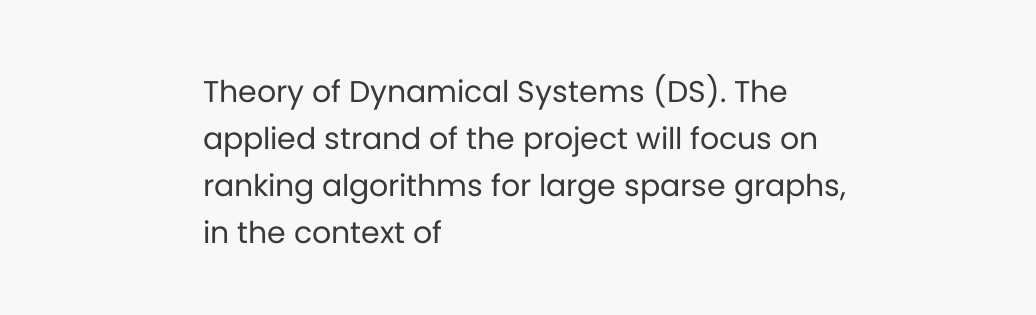Theory of Dynamical Systems (DS). The applied strand of the project will focus on ranking algorithms for large sparse graphs, in the context of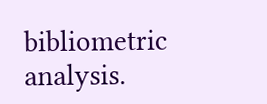bibliometric analysis.